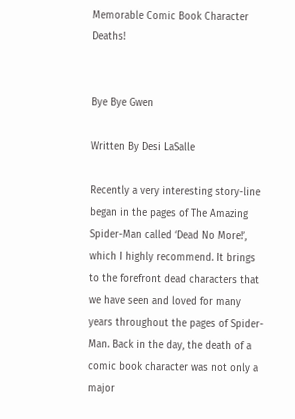Memorable Comic Book Character Deaths!


Bye Bye Gwen

Written By Desi LaSalle

Recently a very interesting story-line began in the pages of The Amazing Spider-Man called ‘Dead No More!’, which I highly recommend. It brings to the forefront dead characters that we have seen and loved for many years throughout the pages of Spider-Man. Back in the day, the death of a comic book character was not only a major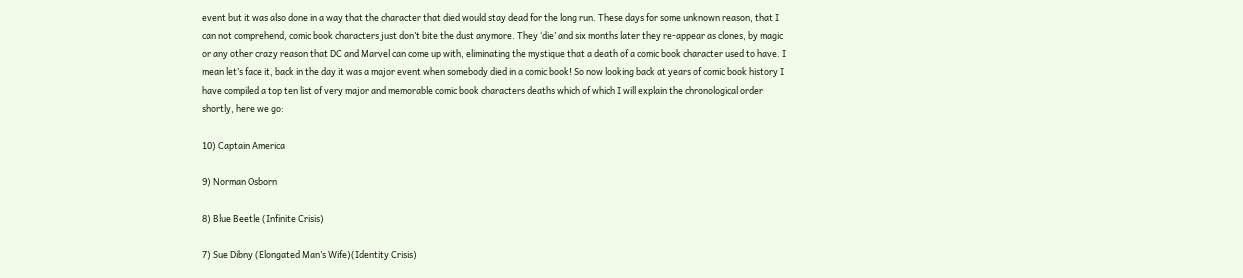event but it was also done in a way that the character that died would stay dead for the long run. These days for some unknown reason, that I can not comprehend, comic book characters just don’t bite the dust anymore. They ‘die’ and six months later they re-appear as clones, by magic or any other crazy reason that DC and Marvel can come up with, eliminating the mystique that a death of a comic book character used to have. I mean let’s face it, back in the day it was a major event when somebody died in a comic book! So now looking back at years of comic book history I have compiled a top ten list of very major and memorable comic book characters deaths which of which I will explain the chronological order shortly, here we go:

10) Captain America

9) Norman Osborn

8) Blue Beetle (Infinite Crisis)

7) Sue Dibny (Elongated Man’s Wife)(Identity Crisis)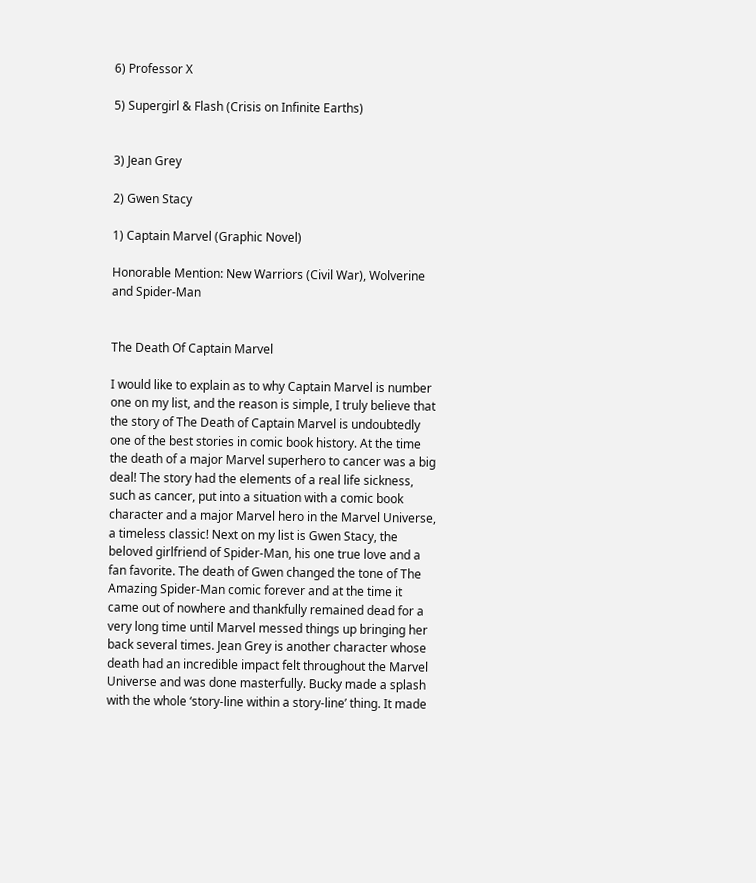6) Professor X

5) Supergirl & Flash (Crisis on Infinite Earths)


3) Jean Grey

2) Gwen Stacy

1) Captain Marvel (Graphic Novel)

Honorable Mention: New Warriors (Civil War), Wolverine and Spider-Man


The Death Of Captain Marvel

I would like to explain as to why Captain Marvel is number one on my list, and the reason is simple, I truly believe that the story of The Death of Captain Marvel is undoubtedly one of the best stories in comic book history. At the time the death of a major Marvel superhero to cancer was a big deal! The story had the elements of a real life sickness, such as cancer, put into a situation with a comic book character and a major Marvel hero in the Marvel Universe, a timeless classic! Next on my list is Gwen Stacy, the beloved girlfriend of Spider-Man, his one true love and a fan favorite. The death of Gwen changed the tone of The Amazing Spider-Man comic forever and at the time it came out of nowhere and thankfully remained dead for a very long time until Marvel messed things up bringing her back several times. Jean Grey is another character whose death had an incredible impact felt throughout the Marvel Universe and was done masterfully. Bucky made a splash with the whole ‘story-line within a story-line’ thing. It made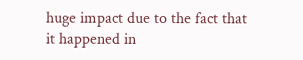huge impact due to the fact that it happened in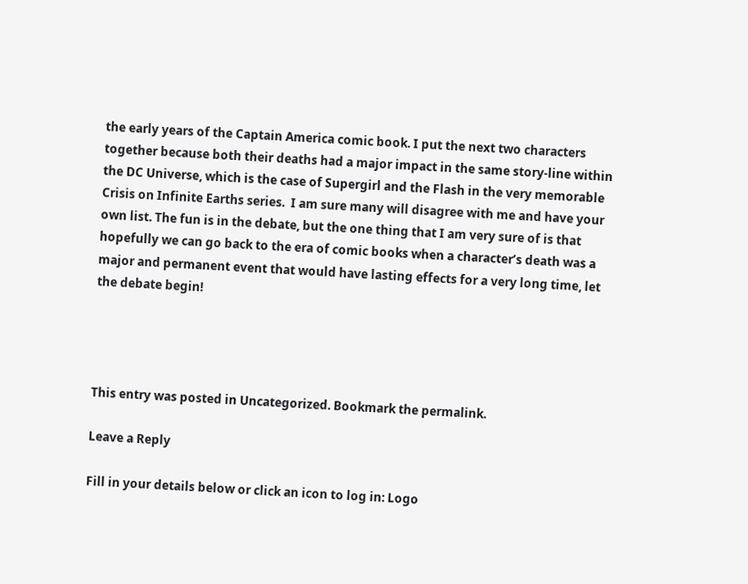the early years of the Captain America comic book. I put the next two characters together because both their deaths had a major impact in the same story-line within the DC Universe, which is the case of Supergirl and the Flash in the very memorable Crisis on Infinite Earths series.  I am sure many will disagree with me and have your own list. The fun is in the debate, but the one thing that I am very sure of is that hopefully we can go back to the era of comic books when a character’s death was a major and permanent event that would have lasting effects for a very long time, let the debate begin!




This entry was posted in Uncategorized. Bookmark the permalink.

Leave a Reply

Fill in your details below or click an icon to log in: Logo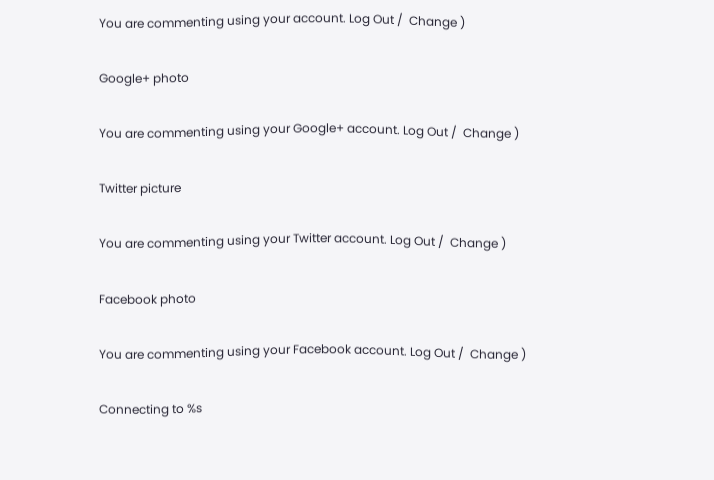You are commenting using your account. Log Out /  Change )

Google+ photo

You are commenting using your Google+ account. Log Out /  Change )

Twitter picture

You are commenting using your Twitter account. Log Out /  Change )

Facebook photo

You are commenting using your Facebook account. Log Out /  Change )

Connecting to %s